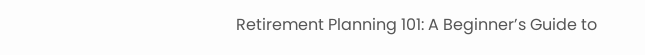Retirement Planning 101: A Beginner’s Guide to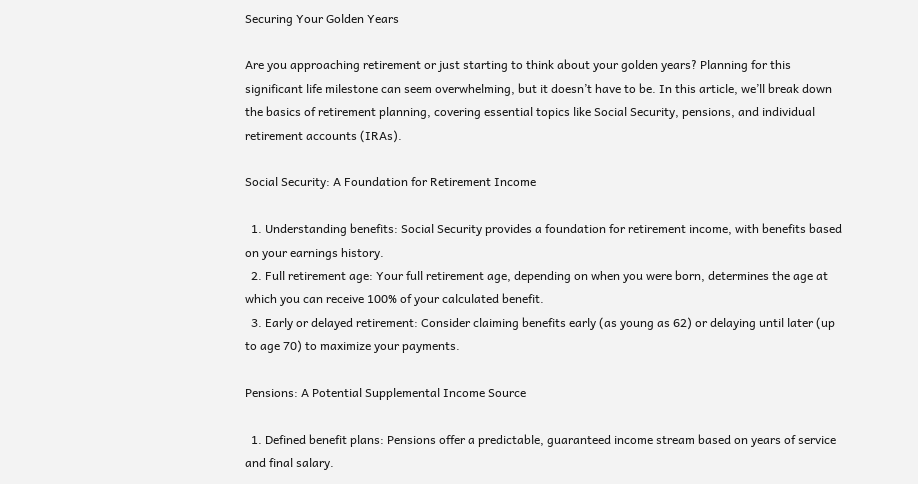Securing Your Golden Years

Are you approaching retirement or just starting to think about your golden years? Planning for this significant life milestone can seem overwhelming, but it doesn’t have to be. In this article, we’ll break down the basics of retirement planning, covering essential topics like Social Security, pensions, and individual retirement accounts (IRAs).

Social Security: A Foundation for Retirement Income

  1. Understanding benefits: Social Security provides a foundation for retirement income, with benefits based on your earnings history.
  2. Full retirement age: Your full retirement age, depending on when you were born, determines the age at which you can receive 100% of your calculated benefit.
  3. Early or delayed retirement: Consider claiming benefits early (as young as 62) or delaying until later (up to age 70) to maximize your payments.

Pensions: A Potential Supplemental Income Source

  1. Defined benefit plans: Pensions offer a predictable, guaranteed income stream based on years of service and final salary.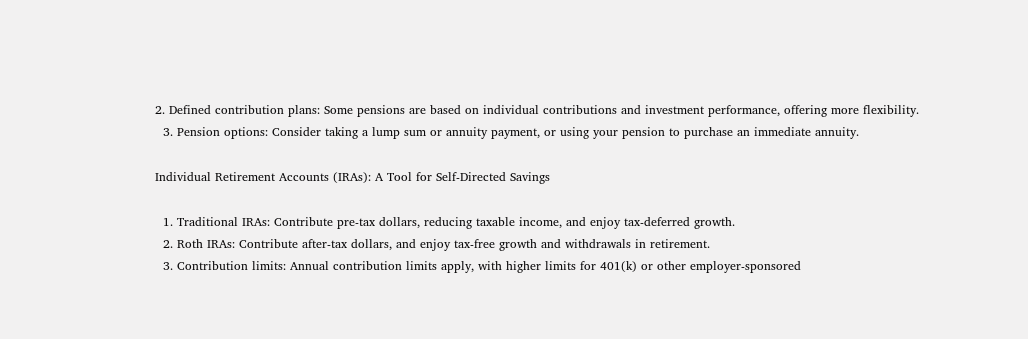2. Defined contribution plans: Some pensions are based on individual contributions and investment performance, offering more flexibility.
  3. Pension options: Consider taking a lump sum or annuity payment, or using your pension to purchase an immediate annuity.

Individual Retirement Accounts (IRAs): A Tool for Self-Directed Savings

  1. Traditional IRAs: Contribute pre-tax dollars, reducing taxable income, and enjoy tax-deferred growth.
  2. Roth IRAs: Contribute after-tax dollars, and enjoy tax-free growth and withdrawals in retirement.
  3. Contribution limits: Annual contribution limits apply, with higher limits for 401(k) or other employer-sponsored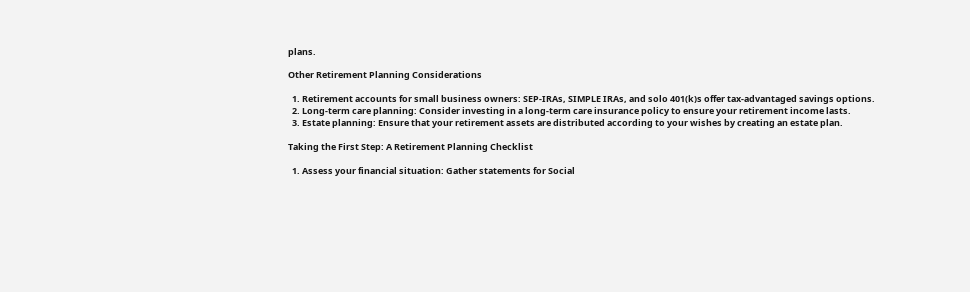plans.

Other Retirement Planning Considerations

  1. Retirement accounts for small business owners: SEP-IRAs, SIMPLE IRAs, and solo 401(k)s offer tax-advantaged savings options.
  2. Long-term care planning: Consider investing in a long-term care insurance policy to ensure your retirement income lasts.
  3. Estate planning: Ensure that your retirement assets are distributed according to your wishes by creating an estate plan.

Taking the First Step: A Retirement Planning Checklist

  1. Assess your financial situation: Gather statements for Social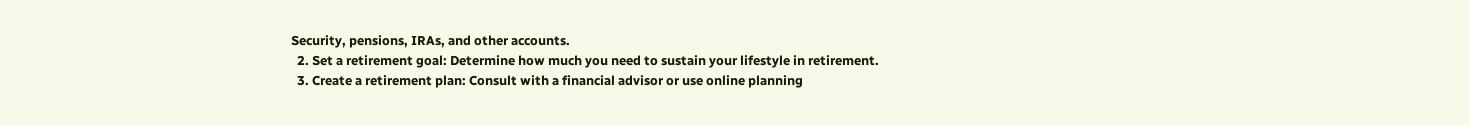Security, pensions, IRAs, and other accounts.
  2. Set a retirement goal: Determine how much you need to sustain your lifestyle in retirement.
  3. Create a retirement plan: Consult with a financial advisor or use online planning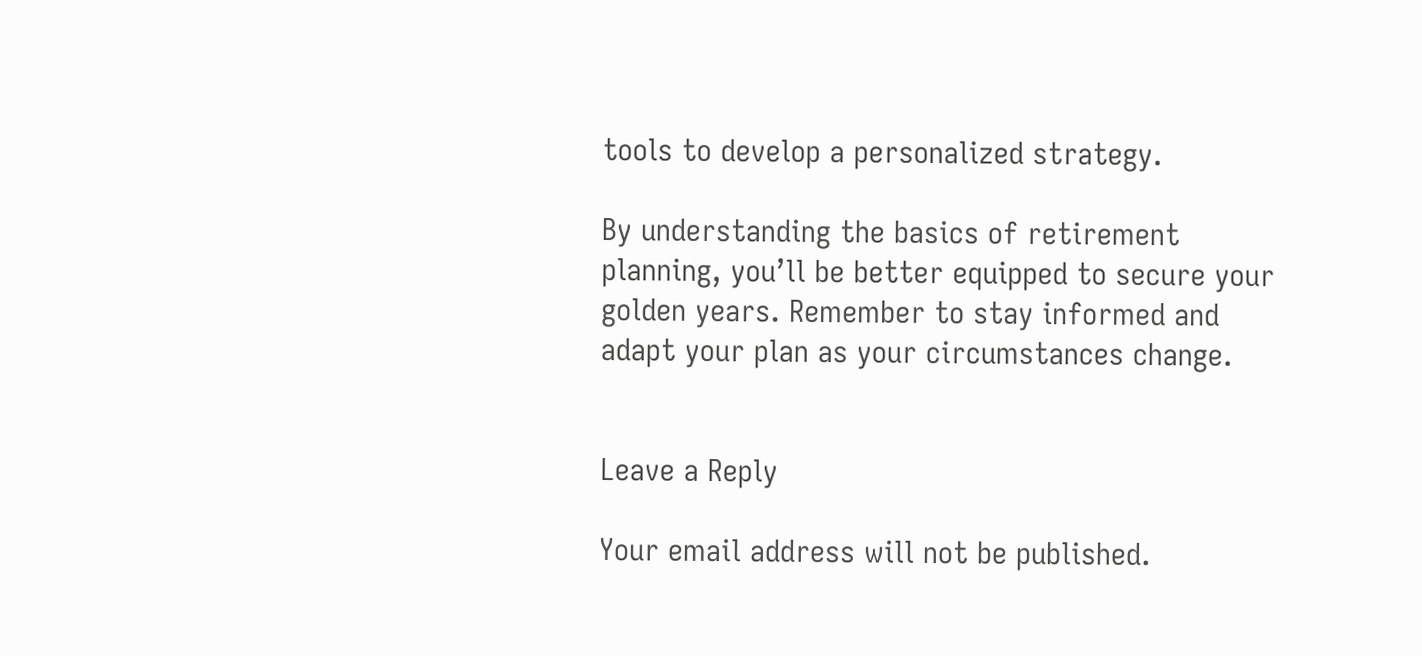tools to develop a personalized strategy.

By understanding the basics of retirement planning, you’ll be better equipped to secure your golden years. Remember to stay informed and adapt your plan as your circumstances change.


Leave a Reply

Your email address will not be published.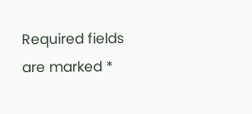Required fields are marked *